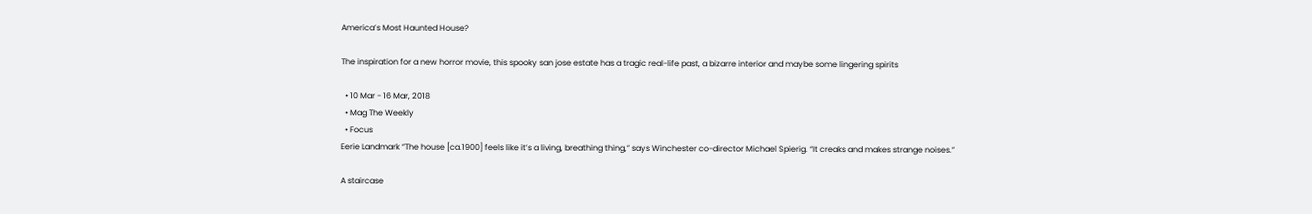America’s Most Haunted House?

The inspiration for a new horror movie, this spooky san jose estate has a tragic real-life past, a bizarre interior and maybe some lingering spirits

  • 10 Mar - 16 Mar, 2018
  • Mag The Weekly
  • Focus
Eerie Landmark “The house [ca.1900] feels like it’s a living, breathing thing,” says Winchester co-director Michael Spierig. “It creaks and makes strange noises.”

A staircase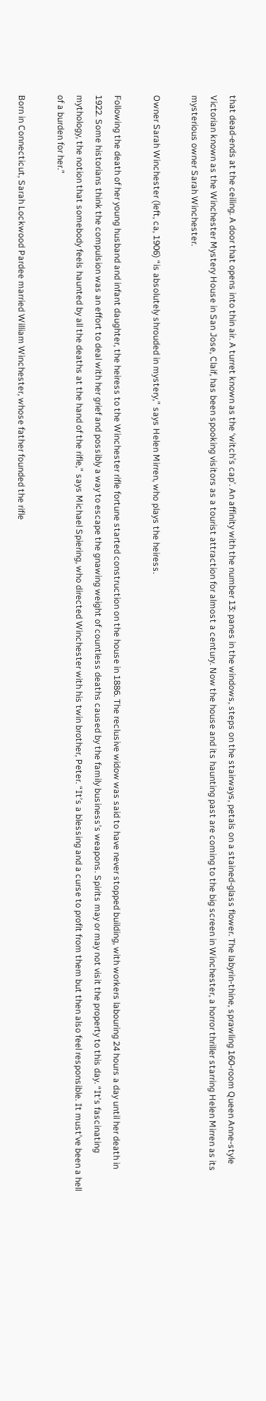that dead-ends at the ceiling. A door that opens into thin air. A turret known as the ‘witch’s cap’. An affinity with the number 13: panes in the windows, steps on the stairways, petals on a stained-glass flower. The labyrin-thine, sprawling 160-room Queen Anne-style Victorian known as the Winchester Mystery House in San Jose, Claif, has been spooking visitors as a tourist attraction for almost a century. Now the house and its haunting past are coming to the big screen in Winchester, a horror thriller starring Helen Mirren as its mysterious owner Sarah Winchester.

Owner Sarah Winchester (left, ca, 1906) “is absolutely shrouded in mystery,” says Helen Mirren, who plays the heiress.

Following the death of her young husband and infant daughter, the heiress to the Winchester rifle fortune started construction on the house in 1886. The reclusive widow was said to have never stopped building, with workers labouring 24 hours a day until her death in 1922. Some historians think the compulsion was an effort to deal with her grief and possibly a way to escape the gnawing weight of countless deaths caused by the family business’s weapons. Spirits may or may not visit the property to this day. “It’s fascinating mythology, the notion that somebody feels haunted by all the deaths at the hand of the rifle,” says Michael Spiering, who directed Winchester with his twin brother, Peter. “It’s a blessing and a curse to profit from them but then also feel responsible. It must’ve been a hell of a burden for her.”

Born in Connecticut, Sarah Lockwood Pardee married William Winchester, whose father founded the rifle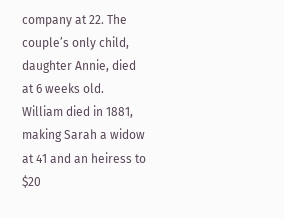company at 22. The couple’s only child, daughter Annie, died at 6 weeks old. William died in 1881, making Sarah a widow at 41 and an heiress to $20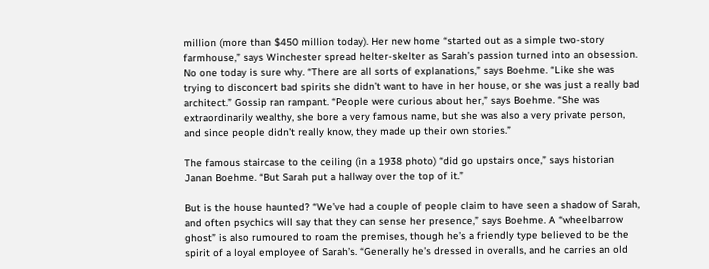million (more than $450 million today). Her new home “started out as a simple two-story farmhouse,” says Winchester spread helter-skelter as Sarah’s passion turned into an obsession. No one today is sure why. “There are all sorts of explanations,” says Boehme. “Like she was trying to disconcert bad spirits she didn’t want to have in her house, or she was just a really bad architect.” Gossip ran rampant. “People were curious about her,” says Boehme. “She was extraordinarily wealthy, she bore a very famous name, but she was also a very private person, and since people didn’t really know, they made up their own stories.”

The famous staircase to the ceiling (in a 1938 photo) “did go upstairs once,” says historian Janan Boehme. “But Sarah put a hallway over the top of it.”

But is the house haunted? “We’ve had a couple of people claim to have seen a shadow of Sarah, and often psychics will say that they can sense her presence,” says Boehme. A “wheelbarrow ghost” is also rumoured to roam the premises, though he’s a friendly type believed to be the spirit of a loyal employee of Sarah’s. “Generally he’s dressed in overalls, and he carries an old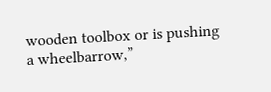wooden toolbox or is pushing a wheelbarrow,”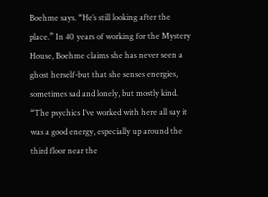Boehme says. “He’s still looking after the place.” In 40 years of working for the Mystery House, Boehme claims she has never seen a ghost herself-but that she senses energies, sometimes sad and lonely, but mostly kind. “The psychics I’ve worked with here all say it was a good energy, especially up around the third floor near the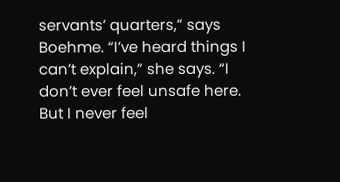servants’ quarters,” says Boehme. “I’ve heard things I can’t explain,” she says. “I don’t ever feel unsafe here. But I never feel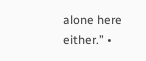alone here either.” •